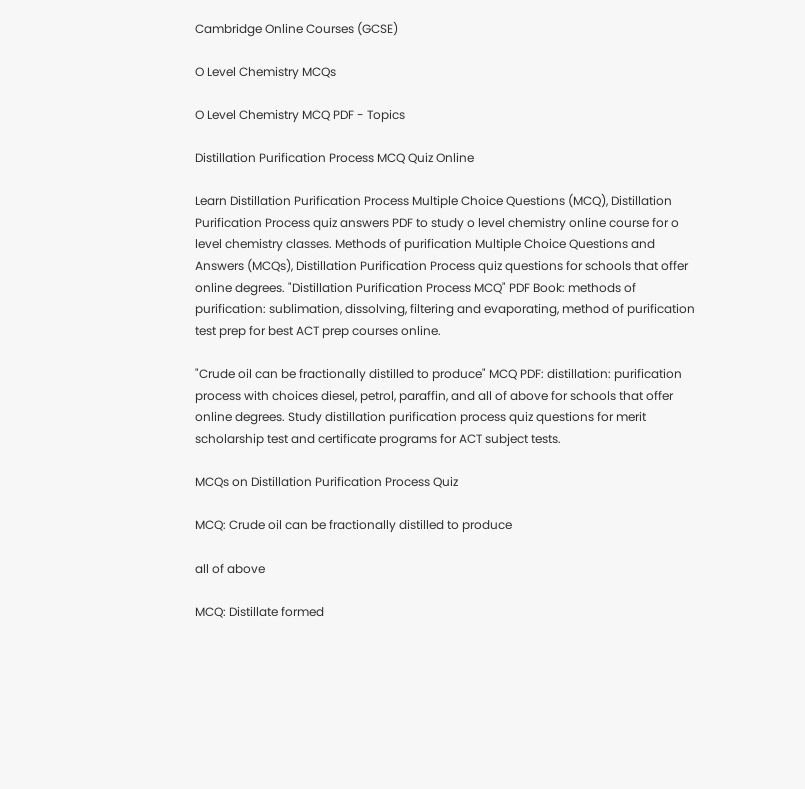Cambridge Online Courses (GCSE)

O Level Chemistry MCQs

O Level Chemistry MCQ PDF - Topics

Distillation Purification Process MCQ Quiz Online

Learn Distillation Purification Process Multiple Choice Questions (MCQ), Distillation Purification Process quiz answers PDF to study o level chemistry online course for o level chemistry classes. Methods of purification Multiple Choice Questions and Answers (MCQs), Distillation Purification Process quiz questions for schools that offer online degrees. "Distillation Purification Process MCQ" PDF Book: methods of purification: sublimation, dissolving, filtering and evaporating, method of purification test prep for best ACT prep courses online.

"Crude oil can be fractionally distilled to produce" MCQ PDF: distillation: purification process with choices diesel, petrol, paraffin, and all of above for schools that offer online degrees. Study distillation purification process quiz questions for merit scholarship test and certificate programs for ACT subject tests.

MCQs on Distillation Purification Process Quiz

MCQ: Crude oil can be fractionally distilled to produce

all of above

MCQ: Distillate formed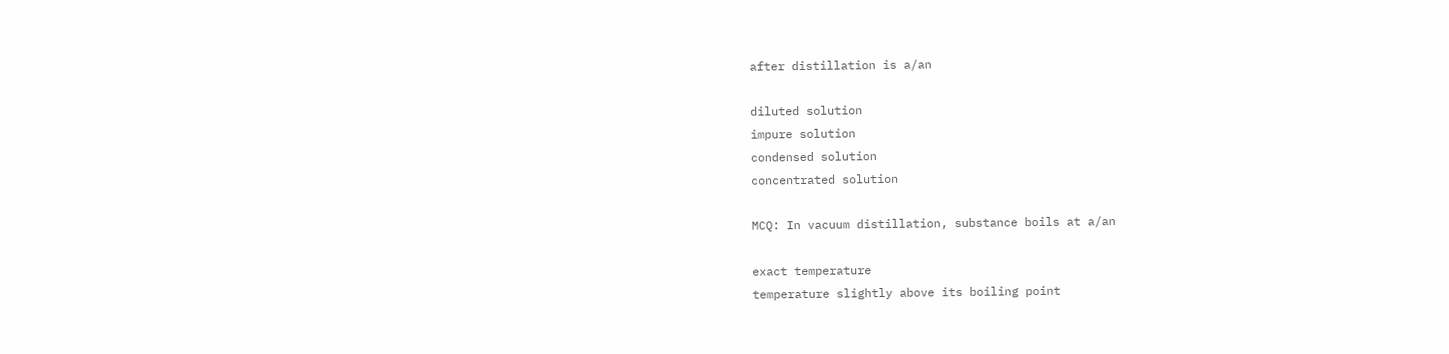after distillation is a/an

diluted solution
impure solution
condensed solution
concentrated solution

MCQ: In vacuum distillation, substance boils at a/an

exact temperature
temperature slightly above its boiling point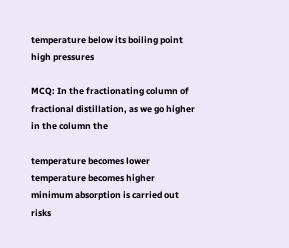temperature below its boiling point
high pressures

MCQ: In the fractionating column of fractional distillation, as we go higher in the column the

temperature becomes lower
temperature becomes higher
minimum absorption is carried out
risks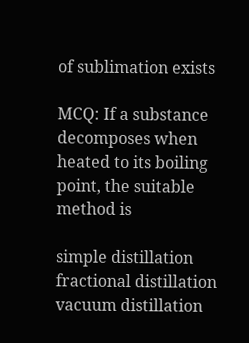of sublimation exists

MCQ: If a substance decomposes when heated to its boiling point, the suitable method is

simple distillation
fractional distillation
vacuum distillation